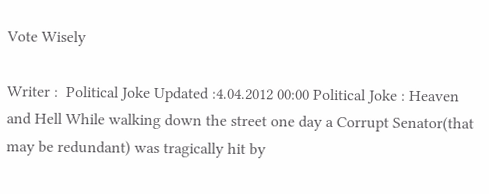Vote Wisely

Writer :  Political Joke Updated :4.04.2012 00:00 Political Joke : Heaven and Hell While walking down the street one day a Corrupt Senator(that may be redundant) was tragically hit by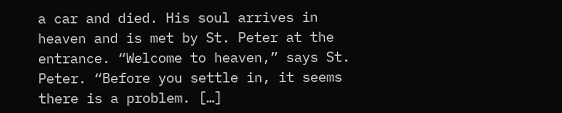a car and died. His soul arrives in heaven and is met by St. Peter at the entrance. “Welcome to heaven,” says St. Peter. “Before you settle in, it seems there is a problem. […]